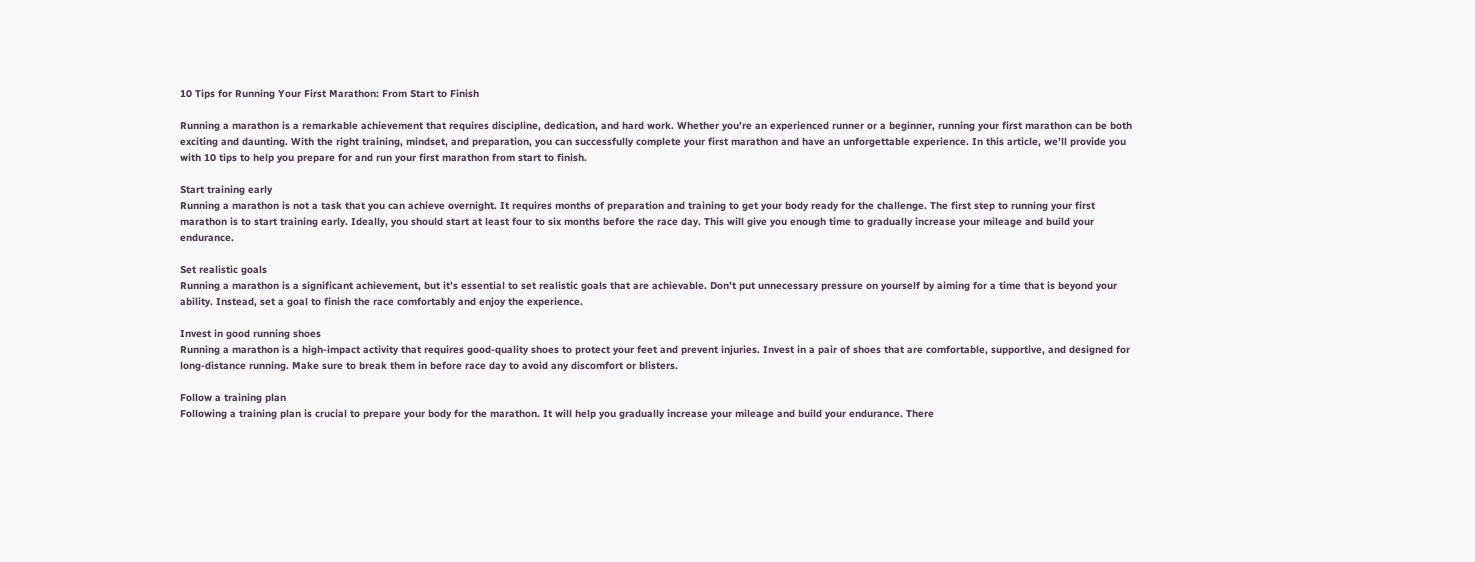10 Tips for Running Your First Marathon: From Start to Finish

Running a marathon is a remarkable achievement that requires discipline, dedication, and hard work. Whether you’re an experienced runner or a beginner, running your first marathon can be both exciting and daunting. With the right training, mindset, and preparation, you can successfully complete your first marathon and have an unforgettable experience. In this article, we’ll provide you with 10 tips to help you prepare for and run your first marathon from start to finish.

Start training early
Running a marathon is not a task that you can achieve overnight. It requires months of preparation and training to get your body ready for the challenge. The first step to running your first marathon is to start training early. Ideally, you should start at least four to six months before the race day. This will give you enough time to gradually increase your mileage and build your endurance.

Set realistic goals
Running a marathon is a significant achievement, but it’s essential to set realistic goals that are achievable. Don’t put unnecessary pressure on yourself by aiming for a time that is beyond your ability. Instead, set a goal to finish the race comfortably and enjoy the experience.

Invest in good running shoes
Running a marathon is a high-impact activity that requires good-quality shoes to protect your feet and prevent injuries. Invest in a pair of shoes that are comfortable, supportive, and designed for long-distance running. Make sure to break them in before race day to avoid any discomfort or blisters.

Follow a training plan
Following a training plan is crucial to prepare your body for the marathon. It will help you gradually increase your mileage and build your endurance. There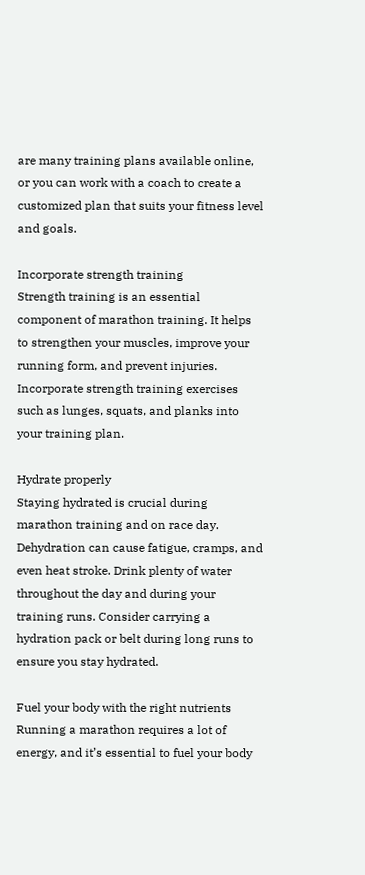are many training plans available online, or you can work with a coach to create a customized plan that suits your fitness level and goals.

Incorporate strength training
Strength training is an essential component of marathon training. It helps to strengthen your muscles, improve your running form, and prevent injuries. Incorporate strength training exercises such as lunges, squats, and planks into your training plan.

Hydrate properly
Staying hydrated is crucial during marathon training and on race day. Dehydration can cause fatigue, cramps, and even heat stroke. Drink plenty of water throughout the day and during your training runs. Consider carrying a hydration pack or belt during long runs to ensure you stay hydrated.

Fuel your body with the right nutrients
Running a marathon requires a lot of energy, and it’s essential to fuel your body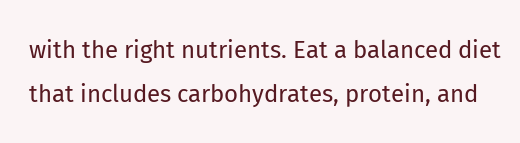with the right nutrients. Eat a balanced diet that includes carbohydrates, protein, and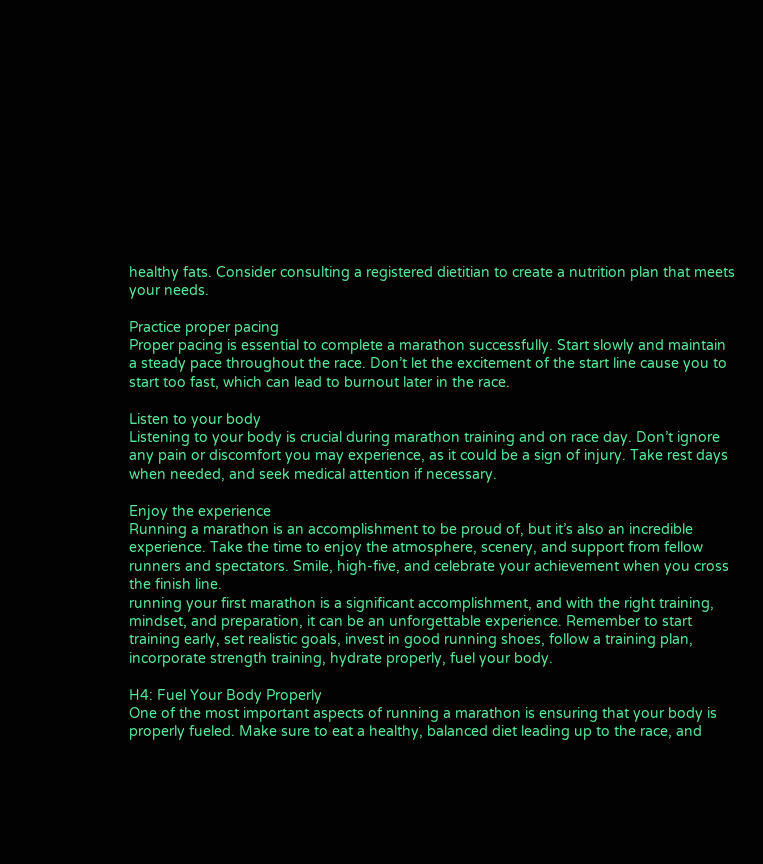healthy fats. Consider consulting a registered dietitian to create a nutrition plan that meets your needs.

Practice proper pacing
Proper pacing is essential to complete a marathon successfully. Start slowly and maintain a steady pace throughout the race. Don’t let the excitement of the start line cause you to start too fast, which can lead to burnout later in the race.

Listen to your body
Listening to your body is crucial during marathon training and on race day. Don’t ignore any pain or discomfort you may experience, as it could be a sign of injury. Take rest days when needed, and seek medical attention if necessary.

Enjoy the experience
Running a marathon is an accomplishment to be proud of, but it’s also an incredible experience. Take the time to enjoy the atmosphere, scenery, and support from fellow runners and spectators. Smile, high-five, and celebrate your achievement when you cross the finish line.
running your first marathon is a significant accomplishment, and with the right training, mindset, and preparation, it can be an unforgettable experience. Remember to start training early, set realistic goals, invest in good running shoes, follow a training plan, incorporate strength training, hydrate properly, fuel your body.

H4: Fuel Your Body Properly
One of the most important aspects of running a marathon is ensuring that your body is properly fueled. Make sure to eat a healthy, balanced diet leading up to the race, and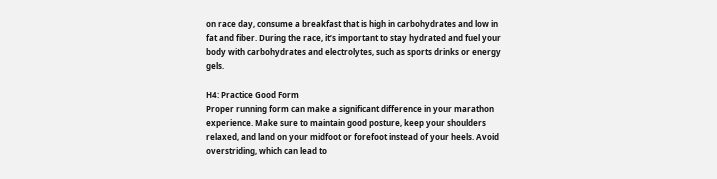on race day, consume a breakfast that is high in carbohydrates and low in fat and fiber. During the race, it’s important to stay hydrated and fuel your body with carbohydrates and electrolytes, such as sports drinks or energy gels.

H4: Practice Good Form
Proper running form can make a significant difference in your marathon experience. Make sure to maintain good posture, keep your shoulders relaxed, and land on your midfoot or forefoot instead of your heels. Avoid overstriding, which can lead to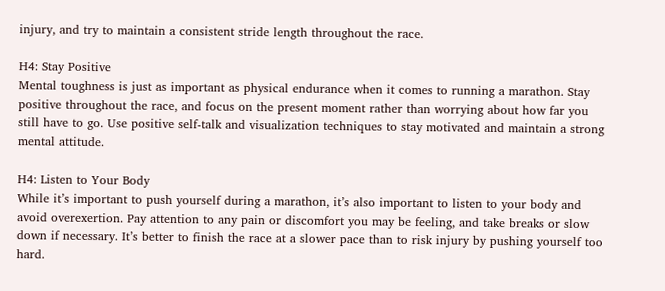injury, and try to maintain a consistent stride length throughout the race.

H4: Stay Positive
Mental toughness is just as important as physical endurance when it comes to running a marathon. Stay positive throughout the race, and focus on the present moment rather than worrying about how far you still have to go. Use positive self-talk and visualization techniques to stay motivated and maintain a strong mental attitude.

H4: Listen to Your Body
While it’s important to push yourself during a marathon, it’s also important to listen to your body and avoid overexertion. Pay attention to any pain or discomfort you may be feeling, and take breaks or slow down if necessary. It’s better to finish the race at a slower pace than to risk injury by pushing yourself too hard.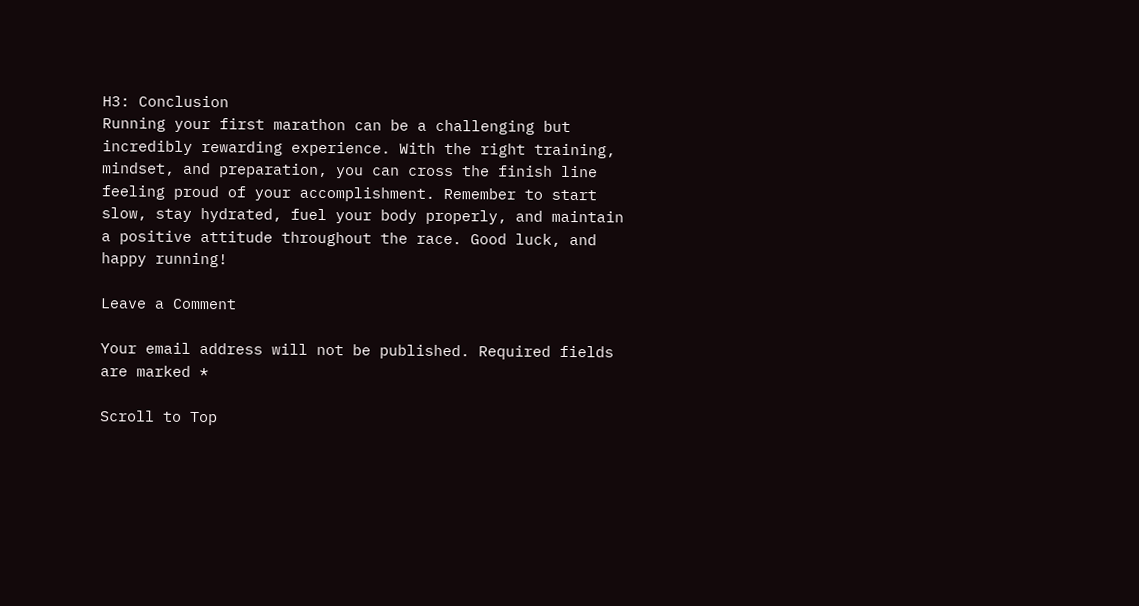H3: Conclusion
Running your first marathon can be a challenging but incredibly rewarding experience. With the right training, mindset, and preparation, you can cross the finish line feeling proud of your accomplishment. Remember to start slow, stay hydrated, fuel your body properly, and maintain a positive attitude throughout the race. Good luck, and happy running!

Leave a Comment

Your email address will not be published. Required fields are marked *

Scroll to Top